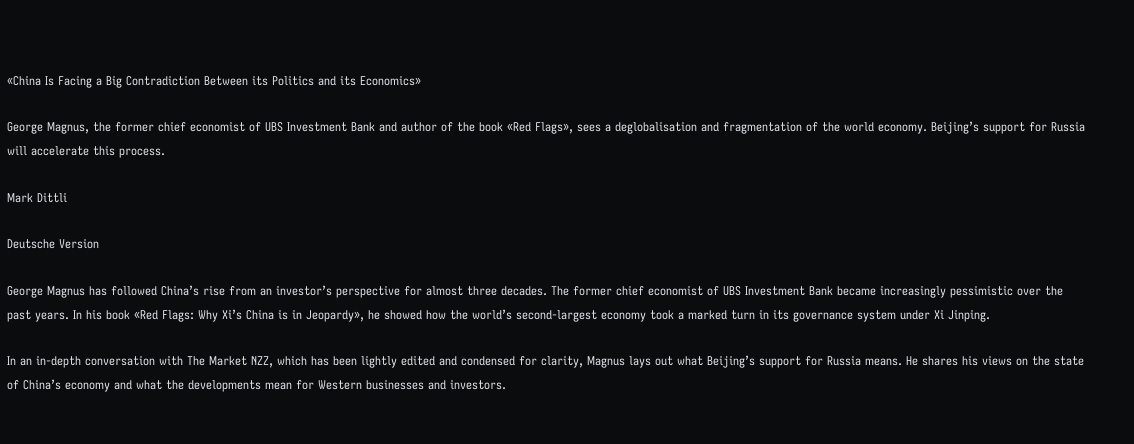«China Is Facing a Big Contradiction Between its Politics and its Economics»

George Magnus, the former chief economist of UBS Investment Bank and author of the book «Red Flags», sees a deglobalisation and fragmentation of the world economy. Beijing’s support for Russia will accelerate this process.

Mark Dittli

Deutsche Version

George Magnus has followed China’s rise from an investor’s perspective for almost three decades. The former chief economist of UBS Investment Bank became increasingly pessimistic over the past years. In his book «Red Flags: Why Xi’s China is in Jeopardy», he showed how the world’s second-largest economy took a marked turn in its governance system under Xi Jinping.

In an in-depth conversation with The Market NZZ, which has been lightly edited and condensed for clarity, Magnus lays out what Beijing’s support for Russia means. He shares his views on the state of China’s economy and what the developments mean for Western businesses and investors.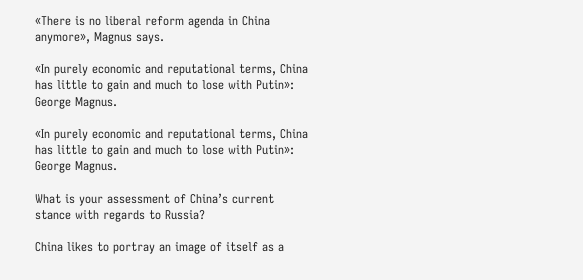«There is no liberal reform agenda in China anymore», Magnus says.

«In purely economic and reputational terms, China has little to gain and much to lose with Putin»: George Magnus.

«In purely economic and reputational terms, China has little to gain and much to lose with Putin»: George Magnus.

What is your assessment of China’s current stance with regards to Russia?

China likes to portray an image of itself as a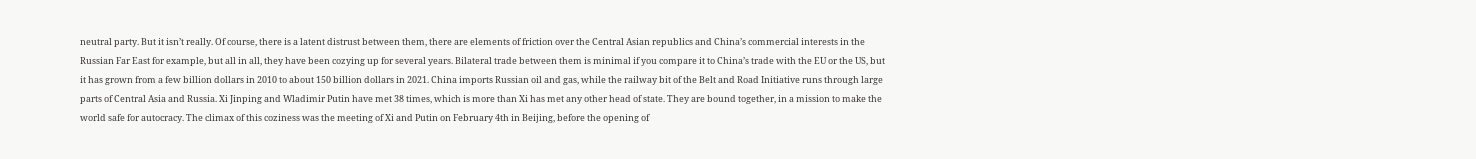neutral party. But it isn’t really. Of course, there is a latent distrust between them, there are elements of friction over the Central Asian republics and China’s commercial interests in the Russian Far East for example, but all in all, they have been cozying up for several years. Bilateral trade between them is minimal if you compare it to China’s trade with the EU or the US, but it has grown from a few billion dollars in 2010 to about 150 billion dollars in 2021. China imports Russian oil and gas, while the railway bit of the Belt and Road Initiative runs through large parts of Central Asia and Russia. Xi Jinping and Wladimir Putin have met 38 times, which is more than Xi has met any other head of state. They are bound together, in a mission to make the world safe for autocracy. The climax of this coziness was the meeting of Xi and Putin on February 4th in Beijing, before the opening of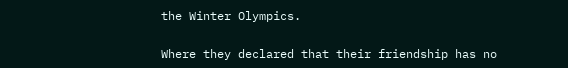the Winter Olympics.

Where they declared that their friendship has no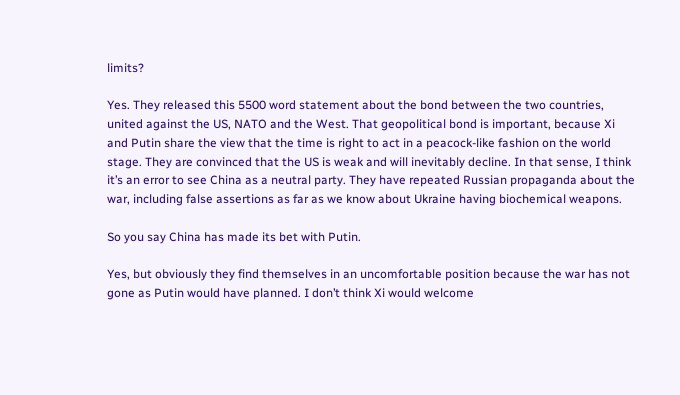limits?

Yes. They released this 5500 word statement about the bond between the two countries, united against the US, NATO and the West. That geopolitical bond is important, because Xi and Putin share the view that the time is right to act in a peacock-like fashion on the world stage. They are convinced that the US is weak and will inevitably decline. In that sense, I think it’s an error to see China as a neutral party. They have repeated Russian propaganda about the war, including false assertions as far as we know about Ukraine having biochemical weapons.

So you say China has made its bet with Putin.

Yes, but obviously they find themselves in an uncomfortable position because the war has not gone as Putin would have planned. I don’t think Xi would welcome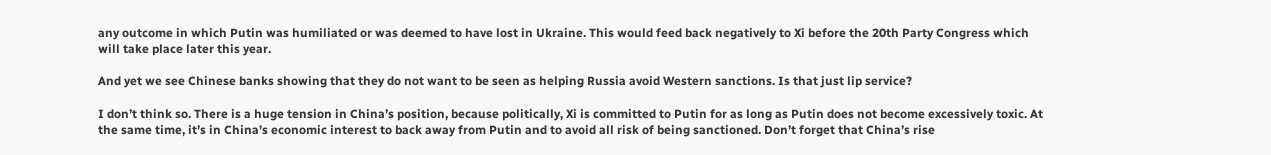any outcome in which Putin was humiliated or was deemed to have lost in Ukraine. This would feed back negatively to Xi before the 20th Party Congress which will take place later this year.

And yet we see Chinese banks showing that they do not want to be seen as helping Russia avoid Western sanctions. Is that just lip service?

I don’t think so. There is a huge tension in China’s position, because politically, Xi is committed to Putin for as long as Putin does not become excessively toxic. At the same time, it’s in China’s economic interest to back away from Putin and to avoid all risk of being sanctioned. Don’t forget that China’s rise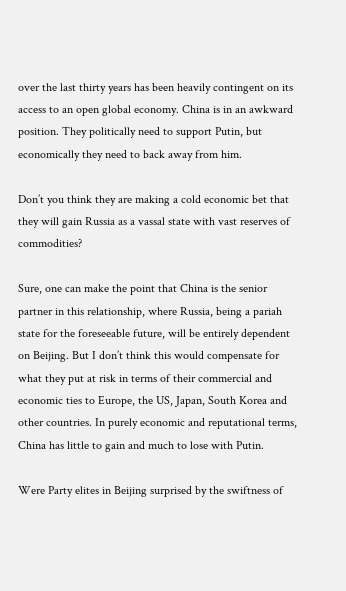over the last thirty years has been heavily contingent on its access to an open global economy. China is in an awkward position. They politically need to support Putin, but economically they need to back away from him.

Don’t you think they are making a cold economic bet that they will gain Russia as a vassal state with vast reserves of commodities?

Sure, one can make the point that China is the senior partner in this relationship, where Russia, being a pariah state for the foreseeable future, will be entirely dependent on Beijing. But I don’t think this would compensate for what they put at risk in terms of their commercial and economic ties to Europe, the US, Japan, South Korea and other countries. In purely economic and reputational terms, China has little to gain and much to lose with Putin.

Were Party elites in Beijing surprised by the swiftness of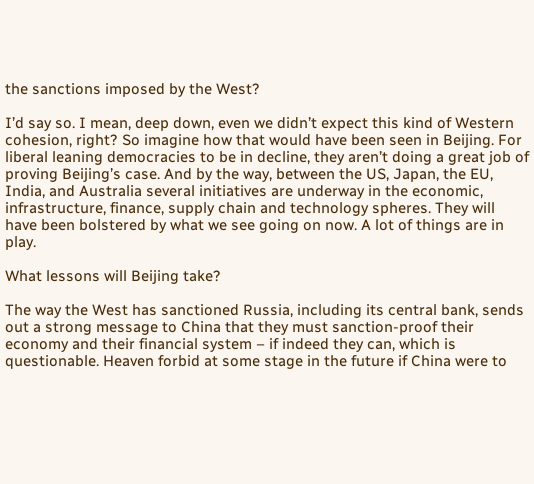the sanctions imposed by the West?

I’d say so. I mean, deep down, even we didn’t expect this kind of Western cohesion, right? So imagine how that would have been seen in Beijing. For liberal leaning democracies to be in decline, they aren’t doing a great job of proving Beijing’s case. And by the way, between the US, Japan, the EU, India, and Australia several initiatives are underway in the economic, infrastructure, finance, supply chain and technology spheres. They will have been bolstered by what we see going on now. A lot of things are in play.

What lessons will Beijing take?

The way the West has sanctioned Russia, including its central bank, sends out a strong message to China that they must sanction-proof their economy and their financial system – if indeed they can, which is questionable. Heaven forbid at some stage in the future if China were to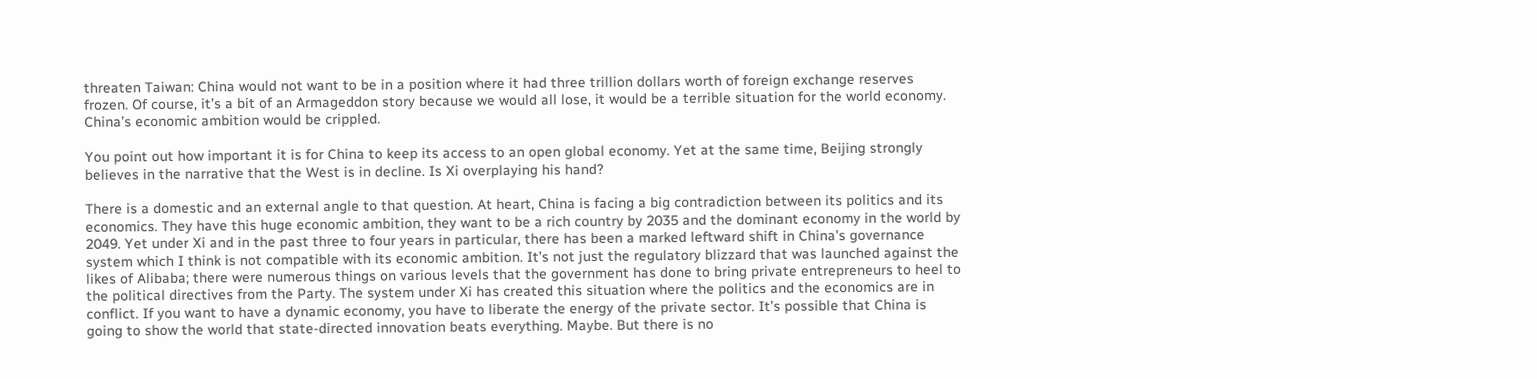threaten Taiwan: China would not want to be in a position where it had three trillion dollars worth of foreign exchange reserves frozen. Of course, it’s a bit of an Armageddon story because we would all lose, it would be a terrible situation for the world economy. China’s economic ambition would be crippled.

You point out how important it is for China to keep its access to an open global economy. Yet at the same time, Beijing strongly believes in the narrative that the West is in decline. Is Xi overplaying his hand?

There is a domestic and an external angle to that question. At heart, China is facing a big contradiction between its politics and its economics. They have this huge economic ambition, they want to be a rich country by 2035 and the dominant economy in the world by 2049. Yet under Xi and in the past three to four years in particular, there has been a marked leftward shift in China’s governance system which I think is not compatible with its economic ambition. It’s not just the regulatory blizzard that was launched against the likes of Alibaba; there were numerous things on various levels that the government has done to bring private entrepreneurs to heel to the political directives from the Party. The system under Xi has created this situation where the politics and the economics are in conflict. If you want to have a dynamic economy, you have to liberate the energy of the private sector. It’s possible that China is going to show the world that state-directed innovation beats everything. Maybe. But there is no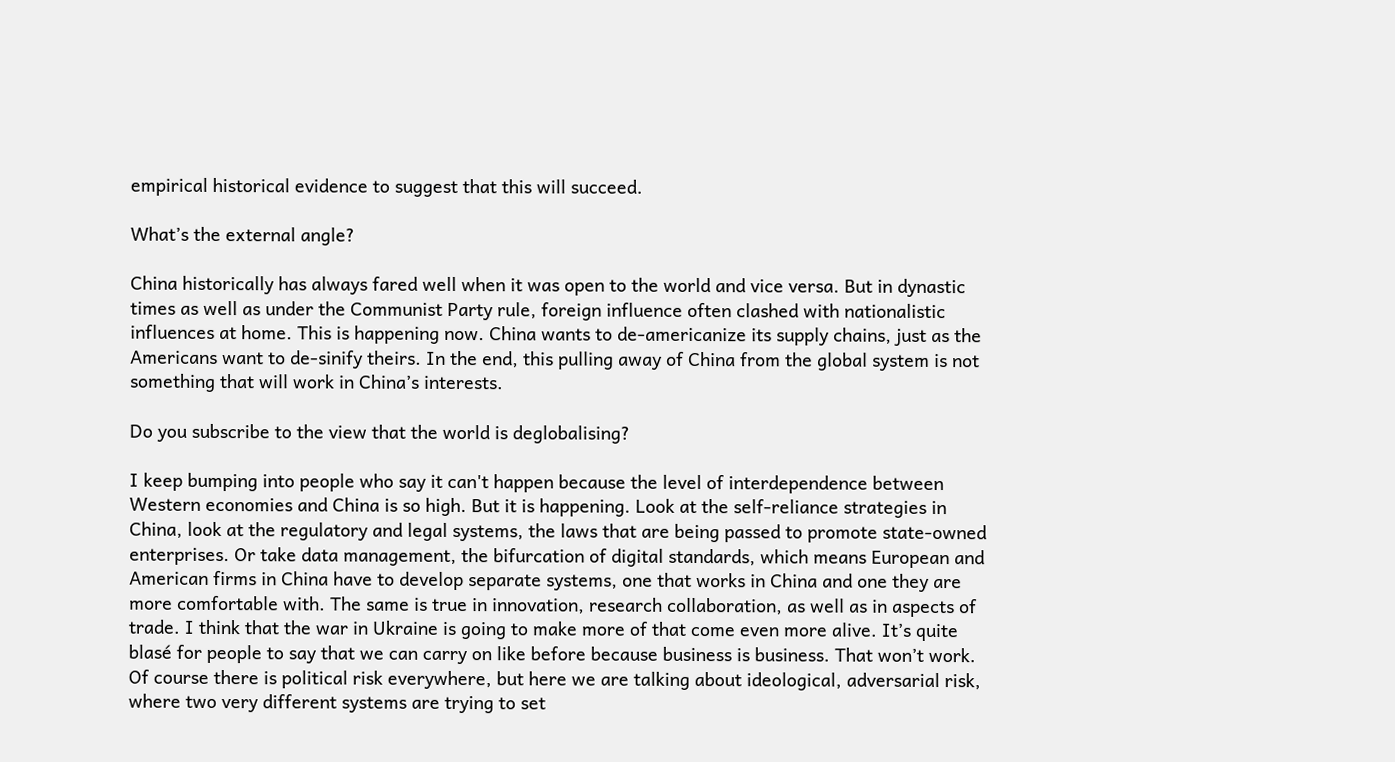empirical historical evidence to suggest that this will succeed.

What’s the external angle?

China historically has always fared well when it was open to the world and vice versa. But in dynastic times as well as under the Communist Party rule, foreign influence often clashed with nationalistic influences at home. This is happening now. China wants to de-americanize its supply chains, just as the Americans want to de-sinify theirs. In the end, this pulling away of China from the global system is not something that will work in China’s interests.

Do you subscribe to the view that the world is deglobalising?

I keep bumping into people who say it can't happen because the level of interdependence between Western economies and China is so high. But it is happening. Look at the self-reliance strategies in China, look at the regulatory and legal systems, the laws that are being passed to promote state-owned enterprises. Or take data management, the bifurcation of digital standards, which means European and American firms in China have to develop separate systems, one that works in China and one they are more comfortable with. The same is true in innovation, research collaboration, as well as in aspects of trade. I think that the war in Ukraine is going to make more of that come even more alive. It’s quite blasé for people to say that we can carry on like before because business is business. That won’t work. Of course there is political risk everywhere, but here we are talking about ideological, adversarial risk, where two very different systems are trying to set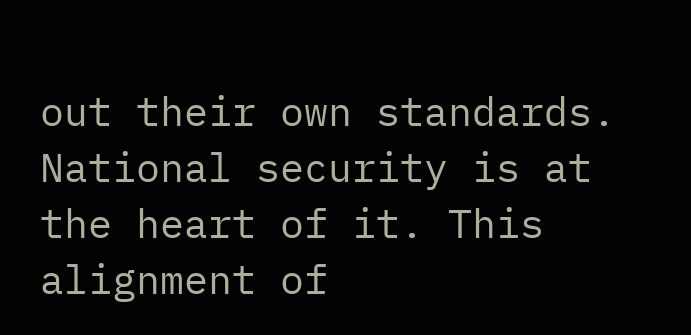out their own standards. National security is at the heart of it. This alignment of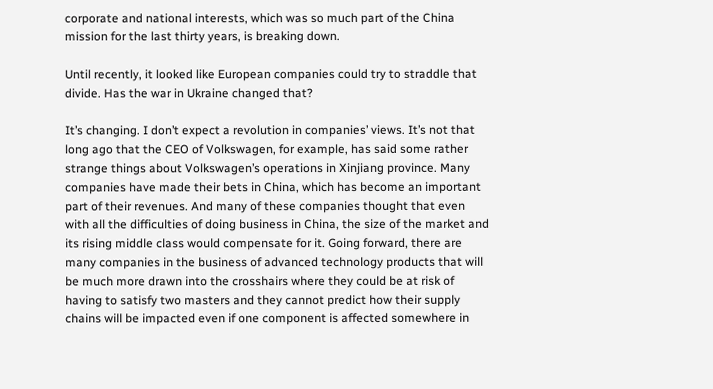corporate and national interests, which was so much part of the China mission for the last thirty years, is breaking down.

Until recently, it looked like European companies could try to straddle that divide. Has the war in Ukraine changed that?

It’s changing. I don’t expect a revolution in companies’ views. It’s not that long ago that the CEO of Volkswagen, for example, has said some rather strange things about Volkswagen’s operations in Xinjiang province. Many companies have made their bets in China, which has become an important part of their revenues. And many of these companies thought that even with all the difficulties of doing business in China, the size of the market and its rising middle class would compensate for it. Going forward, there are many companies in the business of advanced technology products that will be much more drawn into the crosshairs where they could be at risk of having to satisfy two masters and they cannot predict how their supply chains will be impacted even if one component is affected somewhere in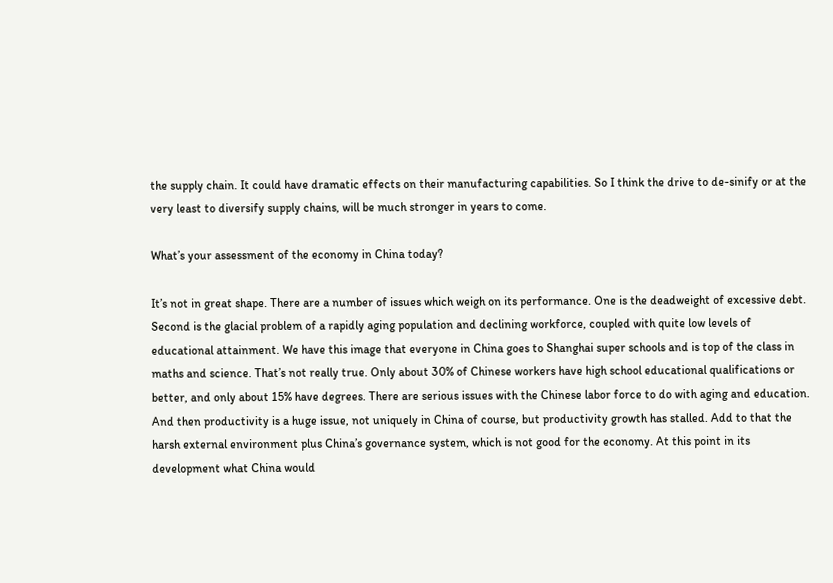the supply chain. It could have dramatic effects on their manufacturing capabilities. So I think the drive to de-sinify or at the very least to diversify supply chains, will be much stronger in years to come.

What’s your assessment of the economy in China today?

It’s not in great shape. There are a number of issues which weigh on its performance. One is the deadweight of excessive debt. Second is the glacial problem of a rapidly aging population and declining workforce, coupled with quite low levels of educational attainment. We have this image that everyone in China goes to Shanghai super schools and is top of the class in maths and science. That’s not really true. Only about 30% of Chinese workers have high school educational qualifications or better, and only about 15% have degrees. There are serious issues with the Chinese labor force to do with aging and education. And then productivity is a huge issue, not uniquely in China of course, but productivity growth has stalled. Add to that the harsh external environment plus China’s governance system, which is not good for the economy. At this point in its development what China would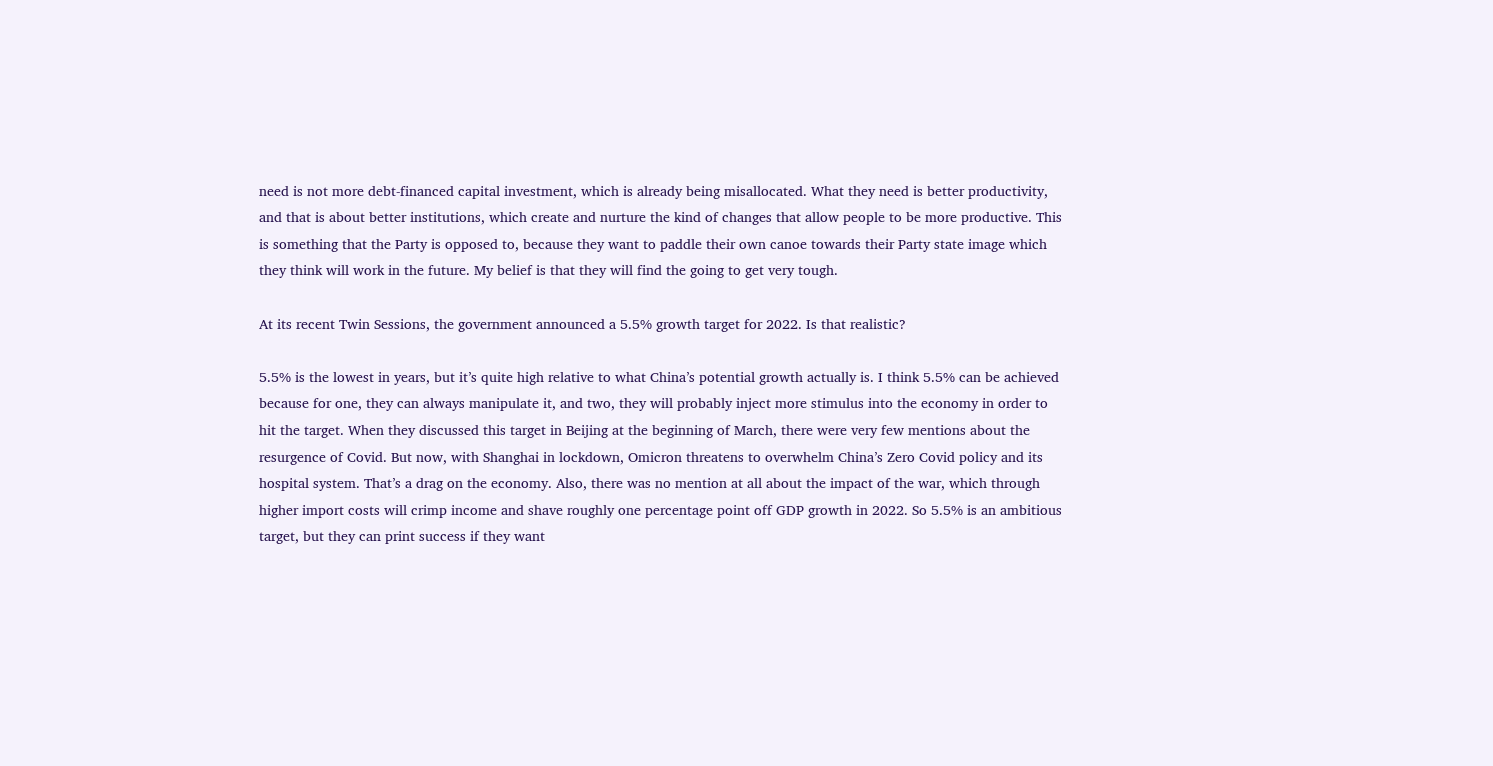need is not more debt-financed capital investment, which is already being misallocated. What they need is better productivity, and that is about better institutions, which create and nurture the kind of changes that allow people to be more productive. This is something that the Party is opposed to, because they want to paddle their own canoe towards their Party state image which they think will work in the future. My belief is that they will find the going to get very tough.

At its recent Twin Sessions, the government announced a 5.5% growth target for 2022. Is that realistic?

5.5% is the lowest in years, but it’s quite high relative to what China’s potential growth actually is. I think 5.5% can be achieved because for one, they can always manipulate it, and two, they will probably inject more stimulus into the economy in order to hit the target. When they discussed this target in Beijing at the beginning of March, there were very few mentions about the resurgence of Covid. But now, with Shanghai in lockdown, Omicron threatens to overwhelm China’s Zero Covid policy and its hospital system. That’s a drag on the economy. Also, there was no mention at all about the impact of the war, which through higher import costs will crimp income and shave roughly one percentage point off GDP growth in 2022. So 5.5% is an ambitious target, but they can print success if they want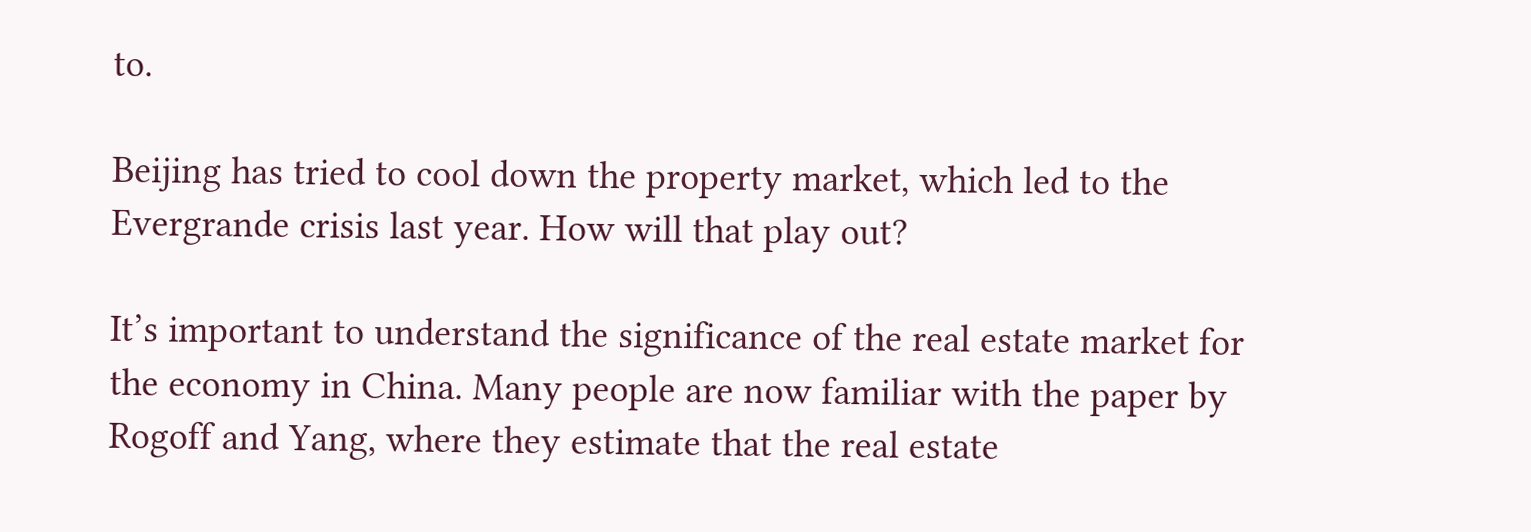to.

Beijing has tried to cool down the property market, which led to the Evergrande crisis last year. How will that play out?

It’s important to understand the significance of the real estate market for the economy in China. Many people are now familiar with the paper by Rogoff and Yang, where they estimate that the real estate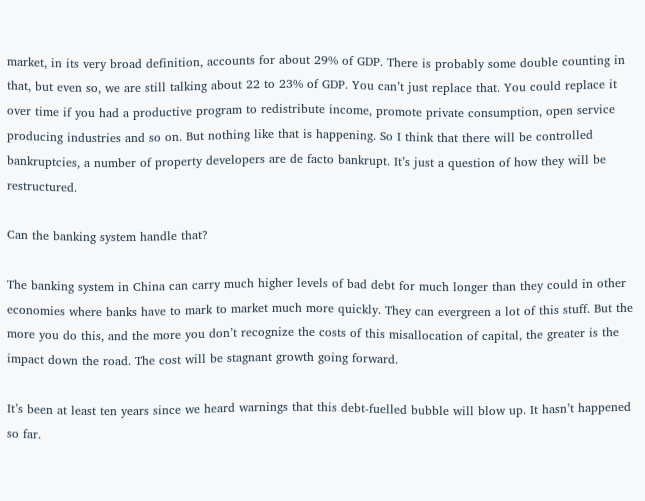market, in its very broad definition, accounts for about 29% of GDP. There is probably some double counting in that, but even so, we are still talking about 22 to 23% of GDP. You can’t just replace that. You could replace it over time if you had a productive program to redistribute income, promote private consumption, open service producing industries and so on. But nothing like that is happening. So I think that there will be controlled bankruptcies, a number of property developers are de facto bankrupt. It’s just a question of how they will be restructured.

Can the banking system handle that?

The banking system in China can carry much higher levels of bad debt for much longer than they could in other economies where banks have to mark to market much more quickly. They can evergreen a lot of this stuff. But the more you do this, and the more you don’t recognize the costs of this misallocation of capital, the greater is the impact down the road. The cost will be stagnant growth going forward.

It’s been at least ten years since we heard warnings that this debt-fuelled bubble will blow up. It hasn’t happened so far.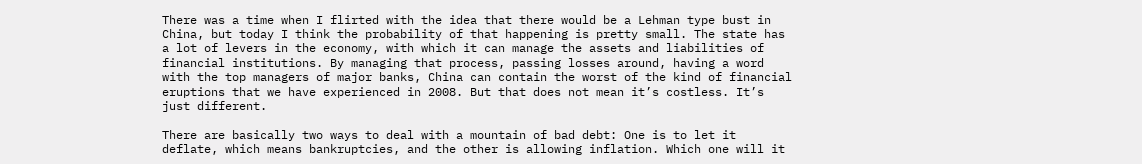There was a time when I flirted with the idea that there would be a Lehman type bust in China, but today I think the probability of that happening is pretty small. The state has a lot of levers in the economy, with which it can manage the assets and liabilities of financial institutions. By managing that process, passing losses around, having a word with the top managers of major banks, China can contain the worst of the kind of financial eruptions that we have experienced in 2008. But that does not mean it’s costless. It’s just different.

There are basically two ways to deal with a mountain of bad debt: One is to let it deflate, which means bankruptcies, and the other is allowing inflation. Which one will it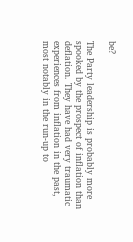be?

The Party leadership is probably more spooked by the prospect of inflation than deflation. They have had very traumatic experiences from inflation in the past, most notably in the run-up to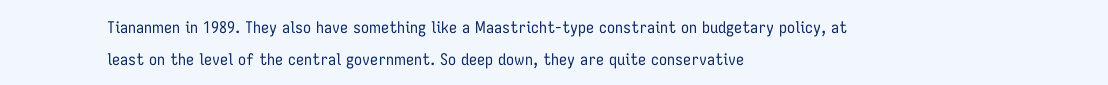Tiananmen in 1989. They also have something like a Maastricht-type constraint on budgetary policy, at least on the level of the central government. So deep down, they are quite conservative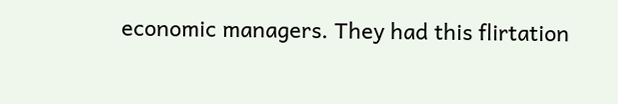economic managers. They had this flirtation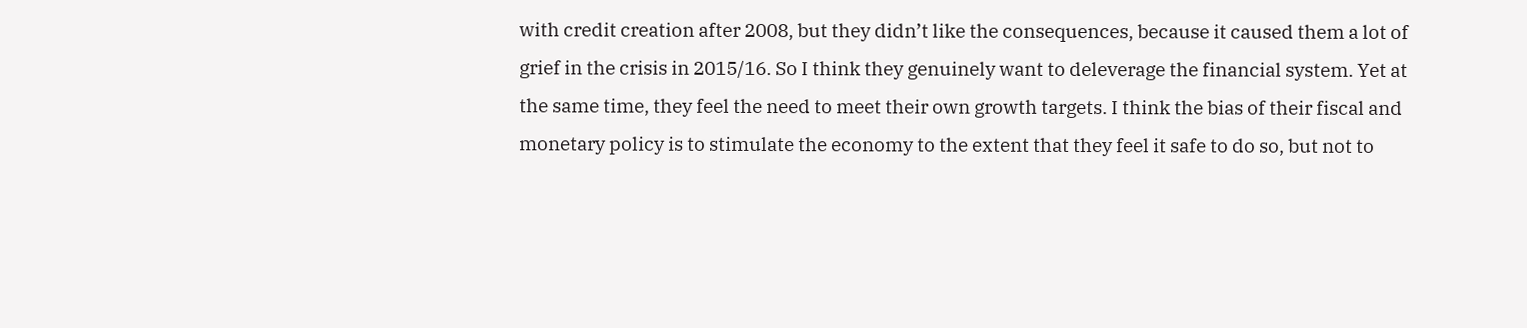with credit creation after 2008, but they didn’t like the consequences, because it caused them a lot of grief in the crisis in 2015/16. So I think they genuinely want to deleverage the financial system. Yet at the same time, they feel the need to meet their own growth targets. I think the bias of their fiscal and monetary policy is to stimulate the economy to the extent that they feel it safe to do so, but not to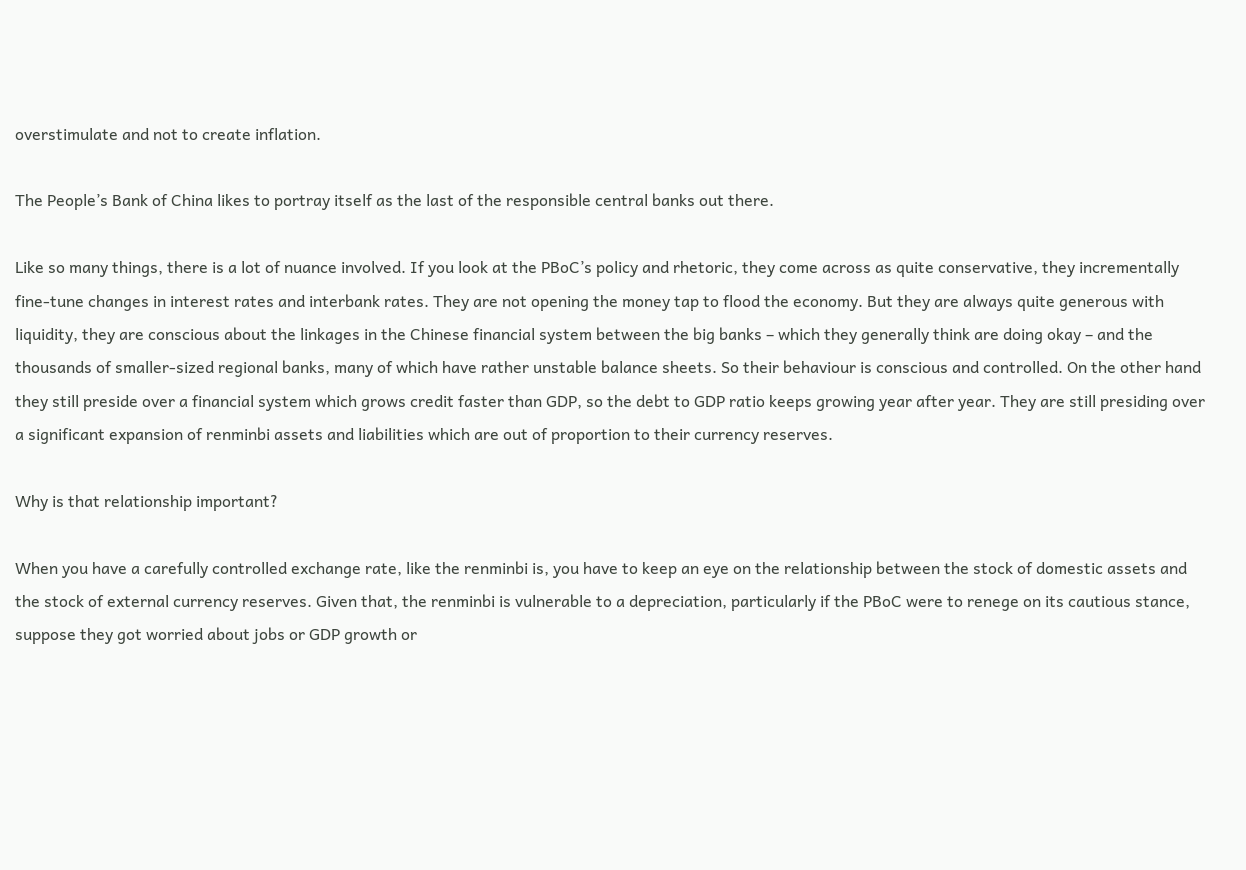overstimulate and not to create inflation.

The People’s Bank of China likes to portray itself as the last of the responsible central banks out there.

Like so many things, there is a lot of nuance involved. If you look at the PBoC’s policy and rhetoric, they come across as quite conservative, they incrementally fine-tune changes in interest rates and interbank rates. They are not opening the money tap to flood the economy. But they are always quite generous with liquidity, they are conscious about the linkages in the Chinese financial system between the big banks – which they generally think are doing okay – and the thousands of smaller-sized regional banks, many of which have rather unstable balance sheets. So their behaviour is conscious and controlled. On the other hand they still preside over a financial system which grows credit faster than GDP, so the debt to GDP ratio keeps growing year after year. They are still presiding over a significant expansion of renminbi assets and liabilities which are out of proportion to their currency reserves.

Why is that relationship important?

When you have a carefully controlled exchange rate, like the renminbi is, you have to keep an eye on the relationship between the stock of domestic assets and the stock of external currency reserves. Given that, the renminbi is vulnerable to a depreciation, particularly if the PBoC were to renege on its cautious stance, suppose they got worried about jobs or GDP growth or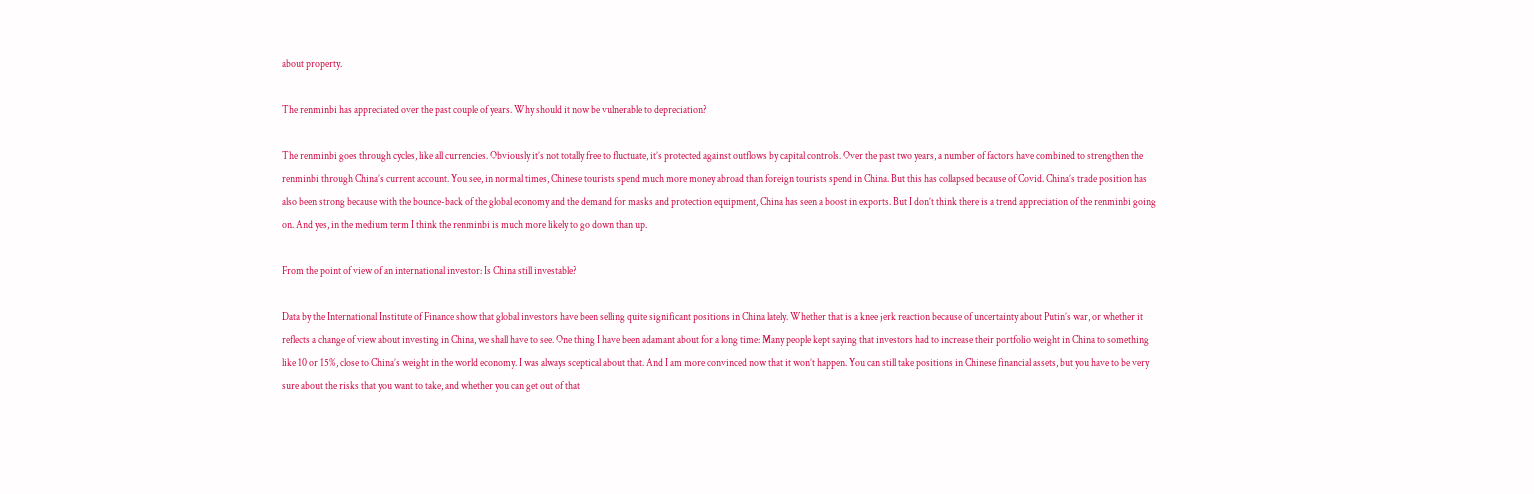about property.

The renminbi has appreciated over the past couple of years. Why should it now be vulnerable to depreciation?

The renminbi goes through cycles, like all currencies. Obviously it’s not totally free to fluctuate, it’s protected against outflows by capital controls. Over the past two years, a number of factors have combined to strengthen the renminbi through China’s current account. You see, in normal times, Chinese tourists spend much more money abroad than foreign tourists spend in China. But this has collapsed because of Covid. China’s trade position has also been strong because with the bounce-back of the global economy and the demand for masks and protection equipment, China has seen a boost in exports. But I don’t think there is a trend appreciation of the renminbi going on. And yes, in the medium term I think the renminbi is much more likely to go down than up.

From the point of view of an international investor: Is China still investable?

Data by the International Institute of Finance show that global investors have been selling quite significant positions in China lately. Whether that is a knee jerk reaction because of uncertainty about Putin’s war, or whether it reflects a change of view about investing in China, we shall have to see. One thing I have been adamant about for a long time: Many people kept saying that investors had to increase their portfolio weight in China to something like 10 or 15%, close to China’s weight in the world economy. I was always sceptical about that. And I am more convinced now that it won’t happen. You can still take positions in Chinese financial assets, but you have to be very sure about the risks that you want to take, and whether you can get out of that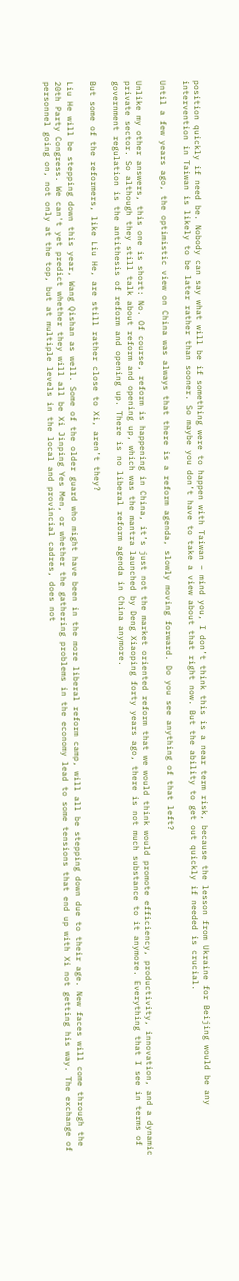position quickly if need be. Nobody can say what will be if something were to happen with Taiwan – mind you, I don’t think this is a near term risk, because the lesson from Ukraine for Beijing would be any intervention in Taiwan is likely to be later rather than sooner. So maybe you don’t have to take a view about that right now. But the ability to get out quickly if needed is crucial.

Until a few years ago, the optimistic view on China was always that there is a reform agenda, slowly moving forward. Do you see anything of that left?

Unlike my other answers, this one is short: No. Of course, reform is happening in China, it’s just not the market oriented reform that we would think would promote efficiency, productivity, innovation, and a dynamic private sector. So although they still talk about reform and opening up, which was the mantra launched by Deng Xiaoping forty years ago, there is not much substance to it anymore. Everything that I see in terms of government regulation is the antithesis of reform and opening up. There is no liberal reform agenda in China anymore.

But some of the reformers, like Liu He, are still rather close to Xi, aren’t they?

Liu He will be stepping down this year, Wang Qishan as well. Some of the older guard who might have been in the more liberal reform camp, will all be stepping down due to their age. New faces will come through the 20th Party Congress. We can't yet predict whether they will all be Xi Jinping Yes Men, or whether the gathering problems in the economy lead to some tensions that end up with Xi not getting his way. The exchange of personnel going on, not only at the top, but at multiple levels in the local and provincial cadres, does not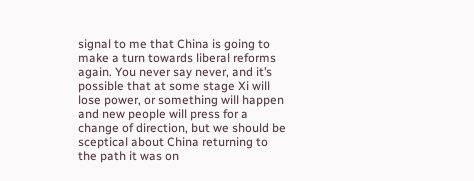signal to me that China is going to make a turn towards liberal reforms again. You never say never, and it’s possible that at some stage Xi will lose power, or something will happen and new people will press for a change of direction, but we should be sceptical about China returning to the path it was on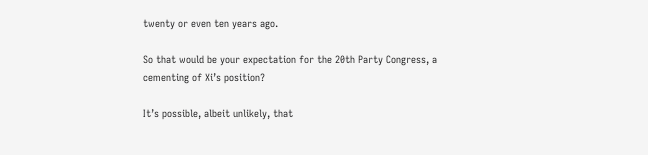twenty or even ten years ago.

So that would be your expectation for the 20th Party Congress, a cementing of Xi’s position?

It’s possible, albeit unlikely, that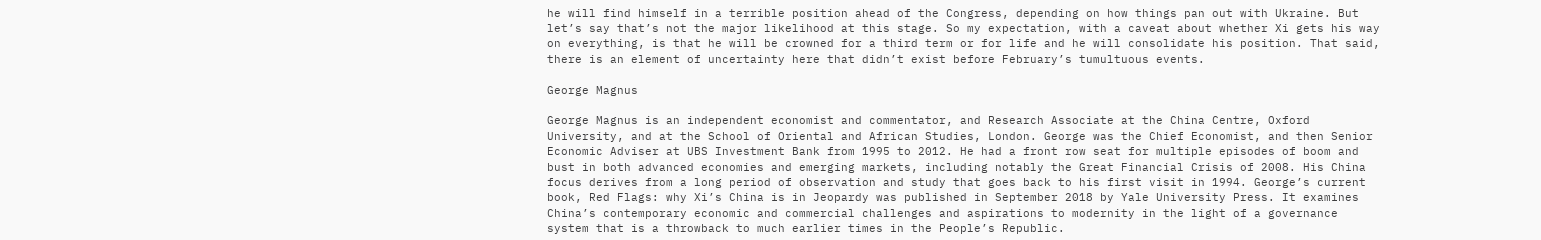he will find himself in a terrible position ahead of the Congress, depending on how things pan out with Ukraine. But let’s say that’s not the major likelihood at this stage. So my expectation, with a caveat about whether Xi gets his way on everything, is that he will be crowned for a third term or for life and he will consolidate his position. That said, there is an element of uncertainty here that didn’t exist before February’s tumultuous events.

George Magnus

George Magnus is an independent economist and commentator, and Research Associate at the China Centre, Oxford University, and at the School of Oriental and African Studies, London. George was the Chief Economist, and then Senior Economic Adviser at UBS Investment Bank from 1995 to 2012. He had a front row seat for multiple episodes of boom and bust in both advanced economies and emerging markets, including notably the Great Financial Crisis of 2008. His China focus derives from a long period of observation and study that goes back to his first visit in 1994. George’s current book, Red Flags: why Xi’s China is in Jeopardy was published in September 2018 by Yale University Press. It examines China’s contemporary economic and commercial challenges and aspirations to modernity in the light of a governance system that is a throwback to much earlier times in the People’s Republic.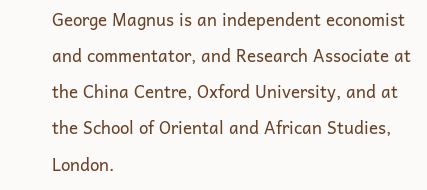George Magnus is an independent economist and commentator, and Research Associate at the China Centre, Oxford University, and at the School of Oriental and African Studies, London.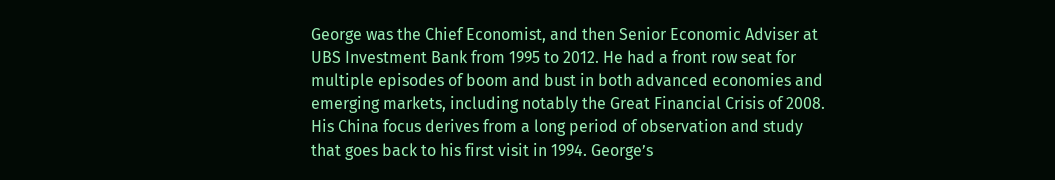George was the Chief Economist, and then Senior Economic Adviser at UBS Investment Bank from 1995 to 2012. He had a front row seat for multiple episodes of boom and bust in both advanced economies and emerging markets, including notably the Great Financial Crisis of 2008. His China focus derives from a long period of observation and study that goes back to his first visit in 1994. George’s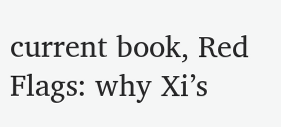current book, Red Flags: why Xi’s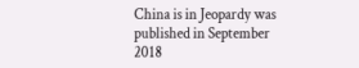China is in Jeopardy was published in September 2018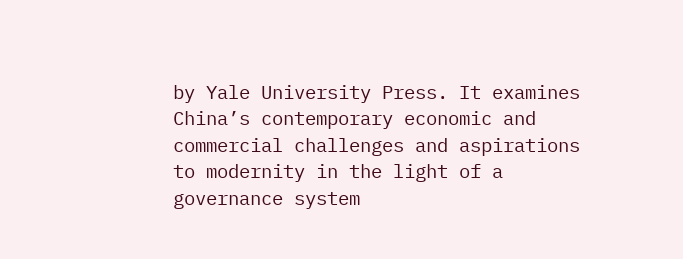by Yale University Press. It examines China’s contemporary economic and commercial challenges and aspirations to modernity in the light of a governance system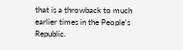that is a throwback to much earlier times in the People’s Republic.